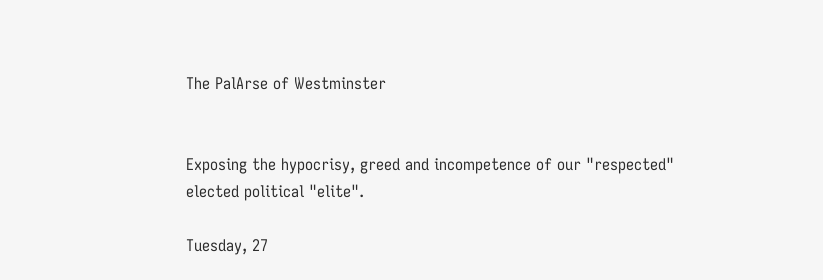The PalArse of Westminster


Exposing the hypocrisy, greed and incompetence of our "respected" elected political "elite".

Tuesday, 27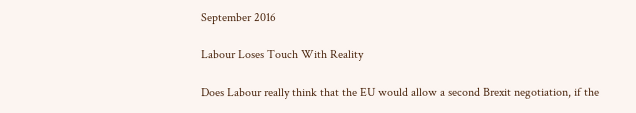September 2016

Labour Loses Touch With Reality

Does Labour really think that the EU would allow a second Brexit negotiation, if the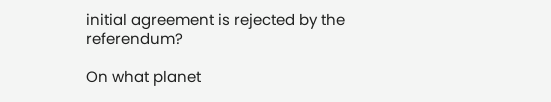initial agreement is rejected by the referendum?

On what planet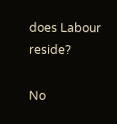does Labour reside?

No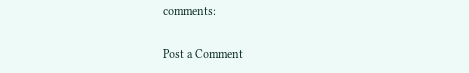comments:

Post a Comment